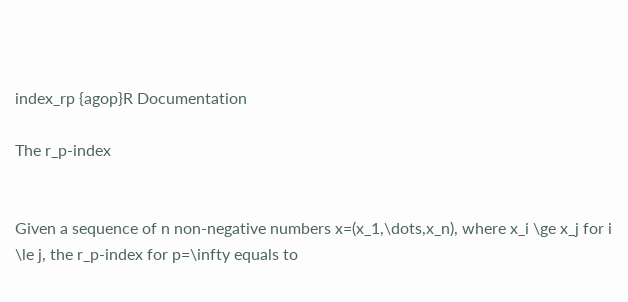index_rp {agop}R Documentation

The r_p-index


Given a sequence of n non-negative numbers x=(x_1,\dots,x_n), where x_i \ge x_j for i \le j, the r_p-index for p=\infty equals to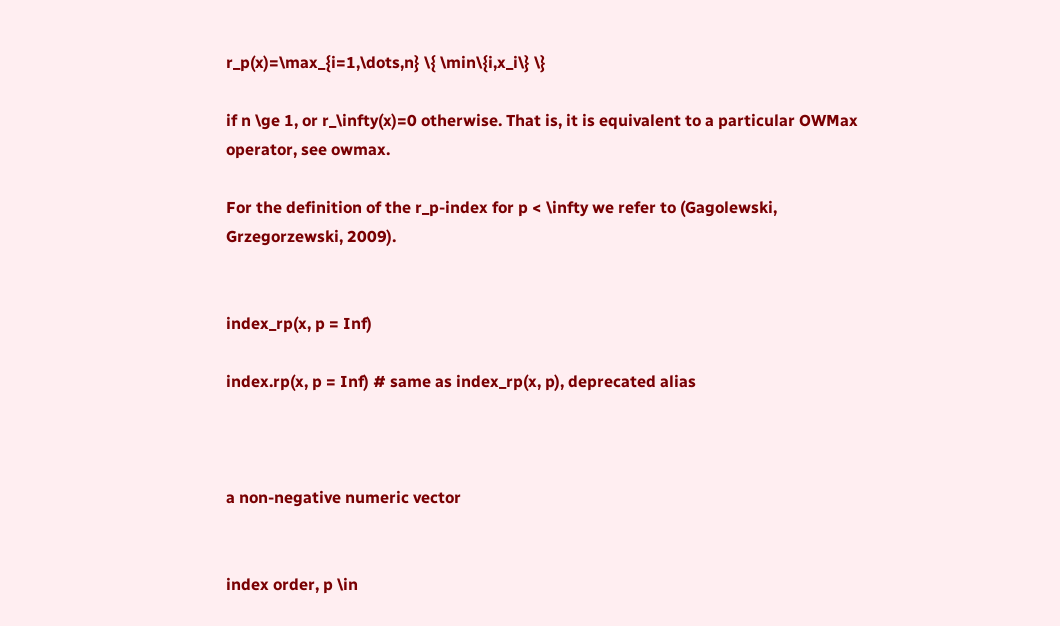r_p(x)=\max_{i=1,\dots,n} \{ \min\{i,x_i\} \}

if n \ge 1, or r_\infty(x)=0 otherwise. That is, it is equivalent to a particular OWMax operator, see owmax.

For the definition of the r_p-index for p < \infty we refer to (Gagolewski, Grzegorzewski, 2009).


index_rp(x, p = Inf)

index.rp(x, p = Inf) # same as index_rp(x, p), deprecated alias



a non-negative numeric vector


index order, p \in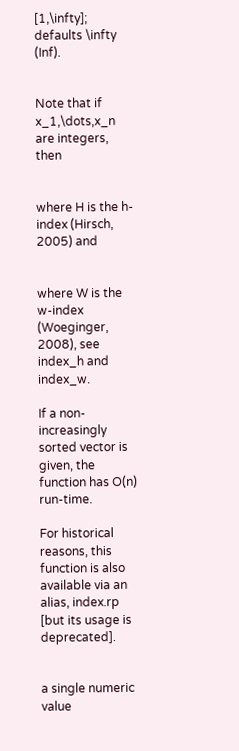[1,\infty]; defaults \infty (Inf).


Note that if x_1,\dots,x_n are integers, then


where H is the h-index (Hirsch, 2005) and


where W is the w-index (Woeginger, 2008), see index_h and index_w.

If a non-increasingly sorted vector is given, the function has O(n) run-time.

For historical reasons, this function is also available via an alias, index.rp [but its usage is deprecated].


a single numeric value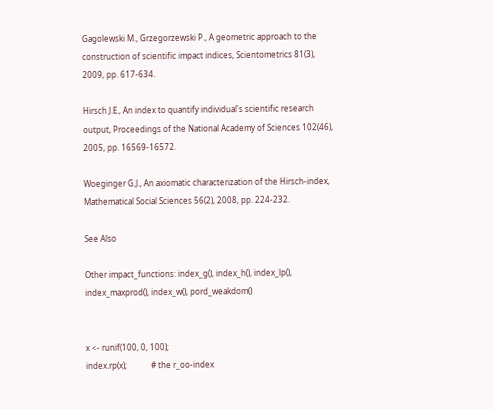Gagolewski M., Grzegorzewski P., A geometric approach to the construction of scientific impact indices, Scientometrics 81(3), 2009, pp. 617-634.

Hirsch J.E., An index to quantify individual's scientific research output, Proceedings of the National Academy of Sciences 102(46), 2005, pp. 16569-16572.

Woeginger G.J., An axiomatic characterization of the Hirsch-index, Mathematical Social Sciences 56(2), 2008, pp. 224-232.

See Also

Other impact_functions: index_g(), index_h(), index_lp(), index_maxprod(), index_w(), pord_weakdom()


x <- runif(100, 0, 100);
index.rp(x);            # the r_oo-index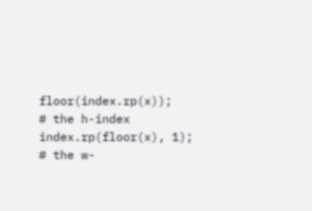floor(index.rp(x));     # the h-index
index.rp(floor(x), 1);  # the w-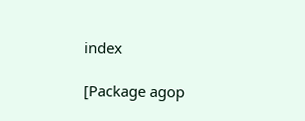index

[Package agop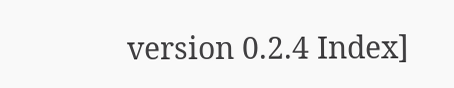version 0.2.4 Index]